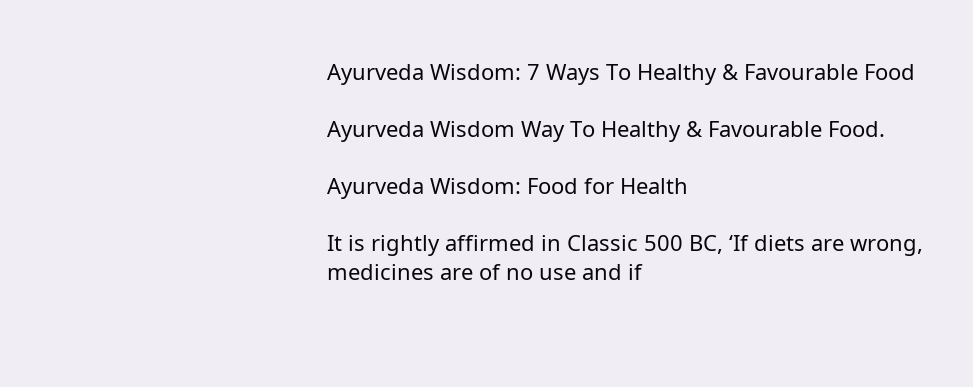Ayurveda Wisdom: 7 Ways To Healthy & Favourable Food

Ayurveda Wisdom Way To Healthy & Favourable Food.

Ayurveda Wisdom: Food for Health

It is rightly affirmed in Classic 500 BC, ‘If diets are wrong, medicines are of no use and if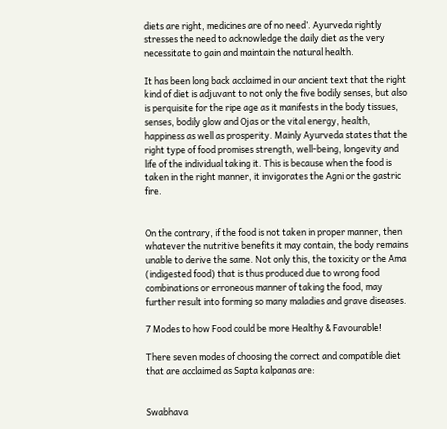diets are right, medicines are of no need’. Ayurveda rightly stresses the need to acknowledge the daily diet as the very necessitate to gain and maintain the natural health.

It has been long back acclaimed in our ancient text that the right kind of diet is adjuvant to not only the five bodily senses, but also is perquisite for the ripe age as it manifests in the body tissues, senses, bodily glow and Ojas or the vital energy, health, happiness as well as prosperity. Mainly Ayurveda states that the right type of food promises strength, well-being, longevity and life of the individual taking it. This is because when the food is taken in the right manner, it invigorates the Agni or the gastric fire.


On the contrary, if the food is not taken in proper manner, then whatever the nutritive benefits it may contain, the body remains unable to derive the same. Not only this, the toxicity or the Ama (indigested food) that is thus produced due to wrong food combinations or erroneous manner of taking the food, may further result into forming so many maladies and grave diseases.

7 Modes to how Food could be more Healthy & Favourable!

There seven modes of choosing the correct and compatible diet that are acclaimed as Sapta kalpanas are:


Swabhava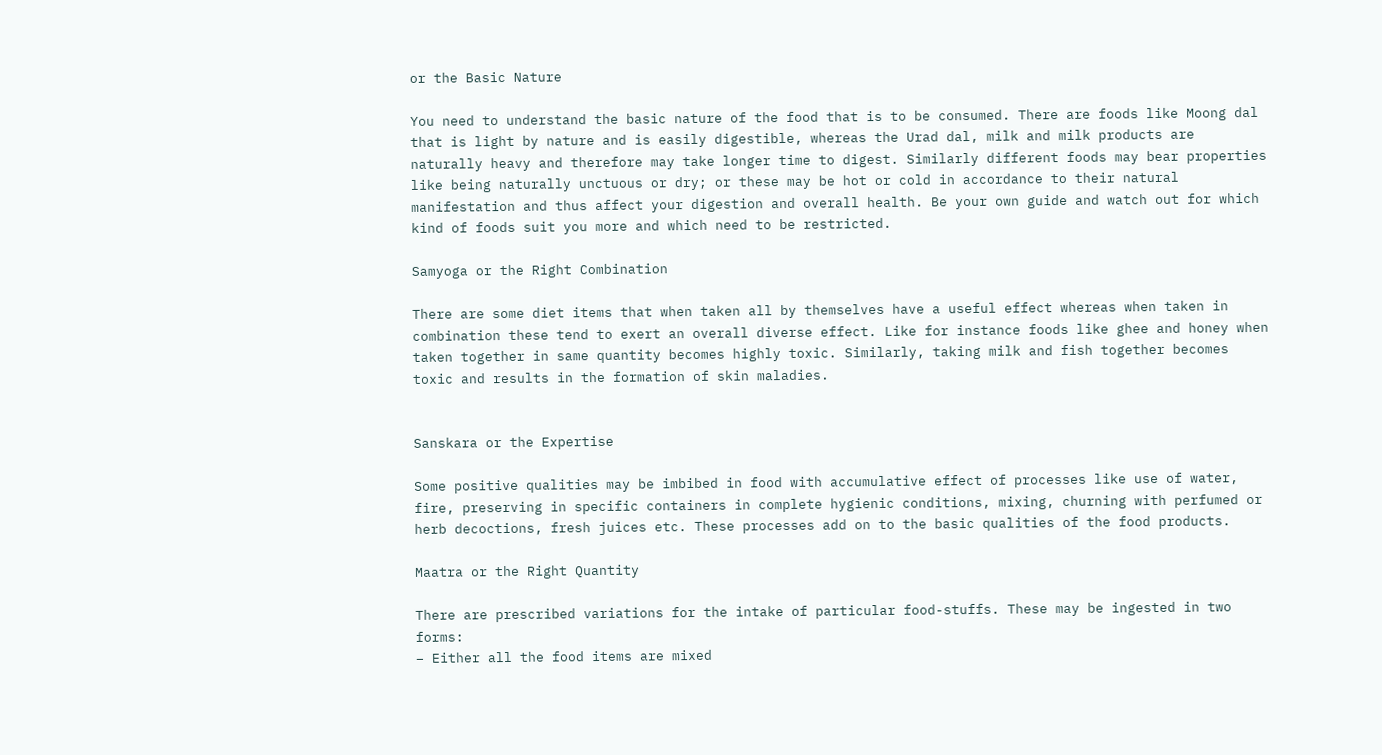or the Basic Nature

You need to understand the basic nature of the food that is to be consumed. There are foods like Moong dal that is light by nature and is easily digestible, whereas the Urad dal, milk and milk products are naturally heavy and therefore may take longer time to digest. Similarly different foods may bear properties like being naturally unctuous or dry; or these may be hot or cold in accordance to their natural manifestation and thus affect your digestion and overall health. Be your own guide and watch out for which kind of foods suit you more and which need to be restricted.

Samyoga or the Right Combination

There are some diet items that when taken all by themselves have a useful effect whereas when taken in combination these tend to exert an overall diverse effect. Like for instance foods like ghee and honey when taken together in same quantity becomes highly toxic. Similarly, taking milk and fish together becomes toxic and results in the formation of skin maladies.


Sanskara or the Expertise

Some positive qualities may be imbibed in food with accumulative effect of processes like use of water, fire, preserving in specific containers in complete hygienic conditions, mixing, churning with perfumed or herb decoctions, fresh juices etc. These processes add on to the basic qualities of the food products.

Maatra or the Right Quantity

There are prescribed variations for the intake of particular food-stuffs. These may be ingested in two forms:
– Either all the food items are mixed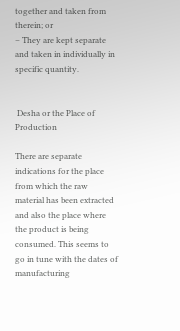together and taken from therein; or
– They are kept separate and taken in individually in specific quantity.


 Desha or the Place of Production

There are separate indications for the place from which the raw material has been extracted and also the place where the product is being consumed. This seems to go in tune with the dates of manufacturing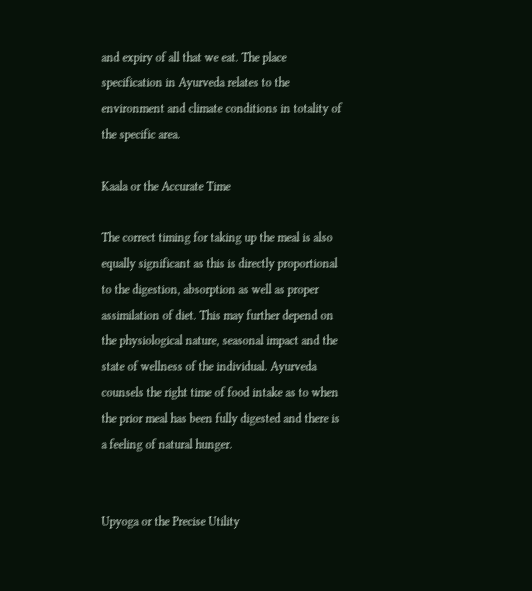and expiry of all that we eat. The place specification in Ayurveda relates to the environment and climate conditions in totality of the specific area.

Kaala or the Accurate Time

The correct timing for taking up the meal is also equally significant as this is directly proportional to the digestion, absorption as well as proper assimilation of diet. This may further depend on the physiological nature, seasonal impact and the state of wellness of the individual. Ayurveda counsels the right time of food intake as to when the prior meal has been fully digested and there is a feeling of natural hunger.


Upyoga or the Precise Utility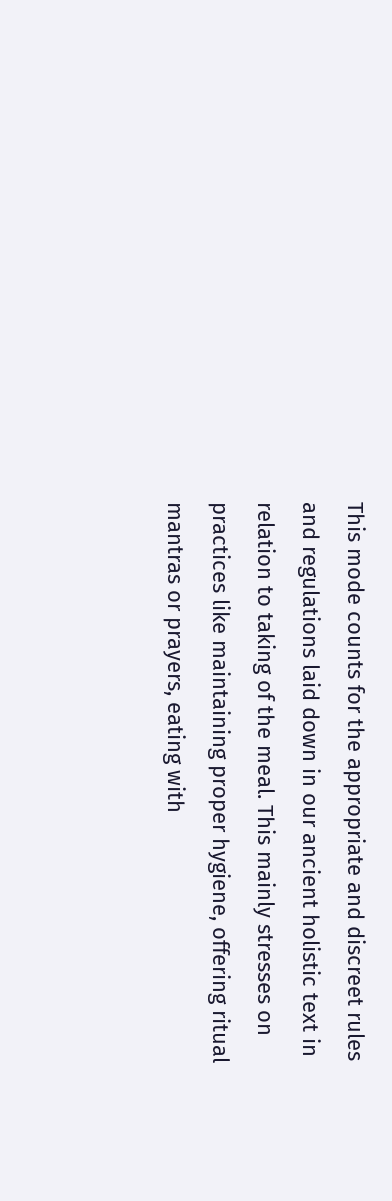This mode counts for the appropriate and discreet rules and regulations laid down in our ancient holistic text in relation to taking of the meal. This mainly stresses on practices like maintaining proper hygiene, offering ritual mantras or prayers, eating with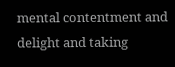mental contentment and delight and taking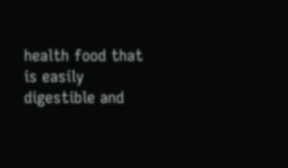health food that is easily digestible and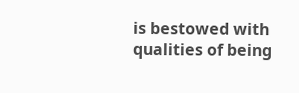is bestowed with qualities of being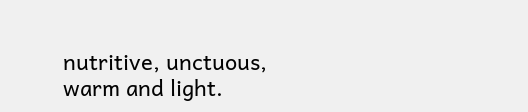nutritive, unctuous, warm and light.